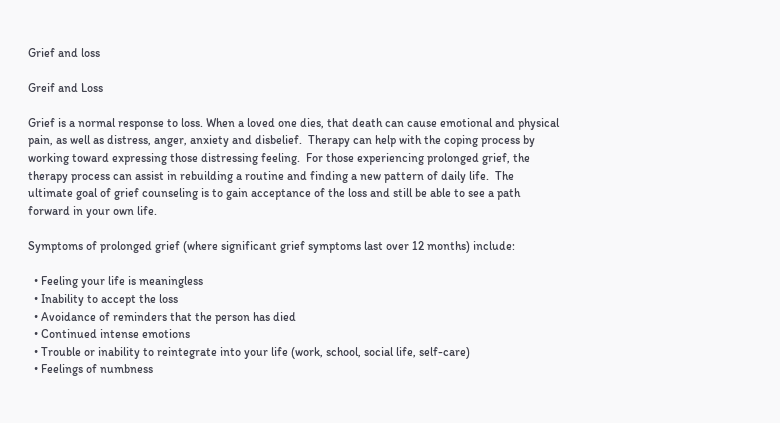Grief and loss

Greif and Loss

Grief is a normal response to loss. When a loved one dies, that death can cause emotional and physical pain, as well as distress, anger, anxiety and disbelief.  Therapy can help with the coping process by working toward expressing those distressing feeling.  For those experiencing prolonged grief, the therapy process can assist in rebuilding a routine and finding a new pattern of daily life.  The ultimate goal of grief counseling is to gain acceptance of the loss and still be able to see a path forward in your own life.

Symptoms of prolonged grief (where significant grief symptoms last over 12 months) include:

  • Feeling your life is meaningless
  • Inability to accept the loss
  • Avoidance of reminders that the person has died
  • Continued intense emotions
  • Trouble or inability to reintegrate into your life (work, school, social life, self-care)
  • Feelings of numbness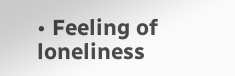• Feeling of loneliness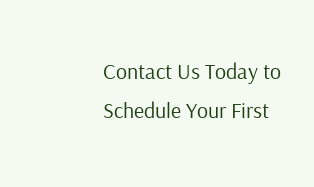Contact Us Today to Schedule Your First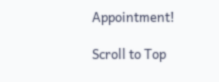Appointment!

Scroll to Top